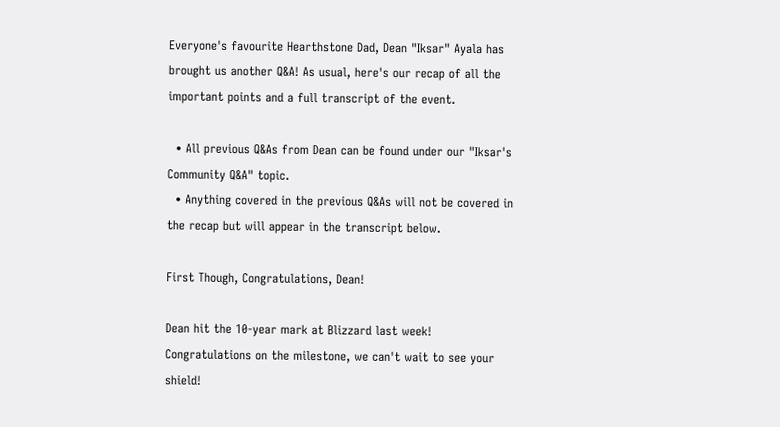Everyone's favourite Hearthstone Dad, Dean "Iksar" Ayala has brought us another Q&A! As usual, here's our recap of all the important points and a full transcript of the event.

  • All previous Q&As from Dean can be found under our "Iksar's Community Q&A" topic.
  • Anything covered in the previous Q&As will not be covered in the recap but will appear in the transcript below.

First Though, Congratulations, Dean!

Dean hit the 10-year mark at Blizzard last week! Congratulations on the milestone, we can't wait to see your shield!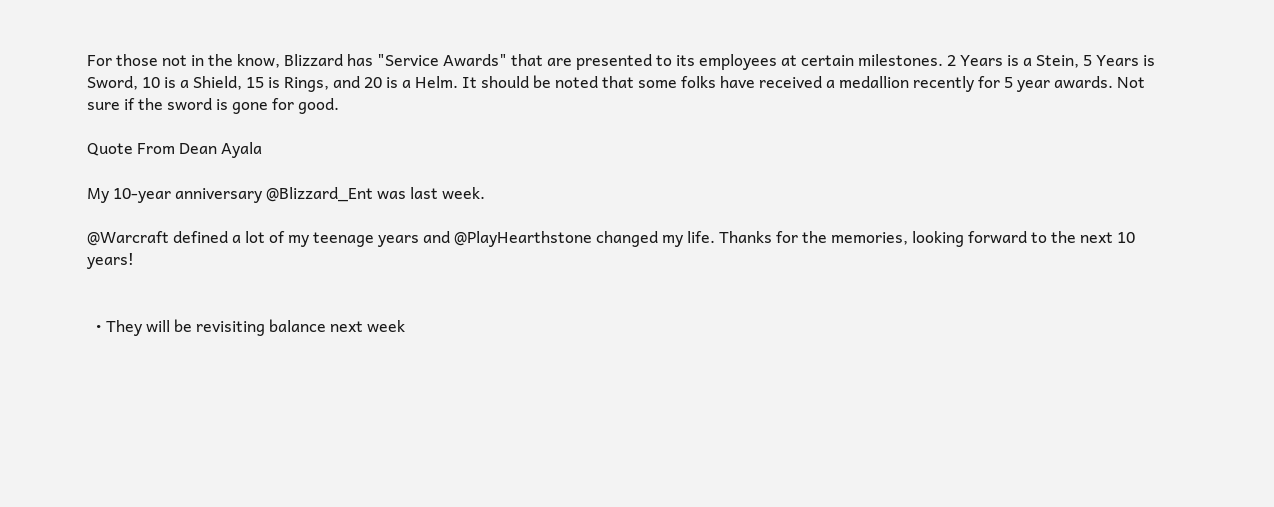For those not in the know, Blizzard has "Service Awards" that are presented to its employees at certain milestones. 2 Years is a Stein, 5 Years is  Sword, 10 is a Shield, 15 is Rings, and 20 is a Helm. It should be noted that some folks have received a medallion recently for 5 year awards. Not sure if the sword is gone for good.

Quote From Dean Ayala

My 10-year anniversary @Blizzard_Ent was last week.

@Warcraft defined a lot of my teenage years and @PlayHearthstone changed my life. Thanks for the memories, looking forward to the next 10 years!


  • They will be revisiting balance next week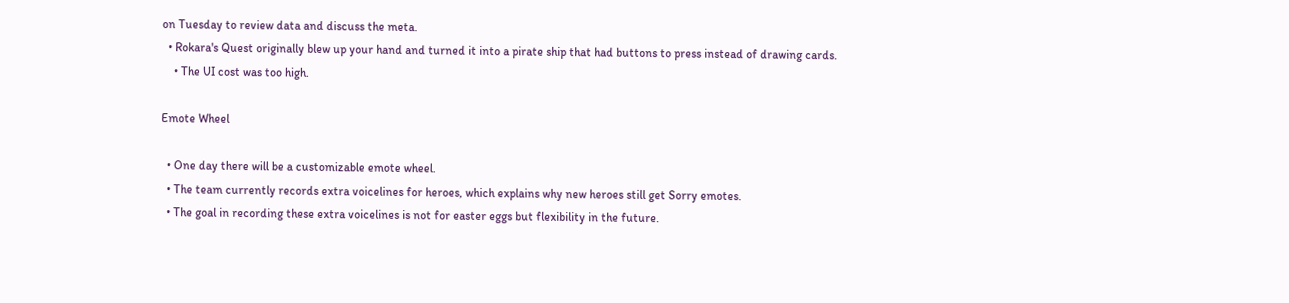on Tuesday to review data and discuss the meta.
  • Rokara's Quest originally blew up your hand and turned it into a pirate ship that had buttons to press instead of drawing cards.
    • The UI cost was too high.

Emote Wheel

  • One day there will be a customizable emote wheel.
  • The team currently records extra voicelines for heroes, which explains why new heroes still get Sorry emotes.
  • The goal in recording these extra voicelines is not for easter eggs but flexibility in the future.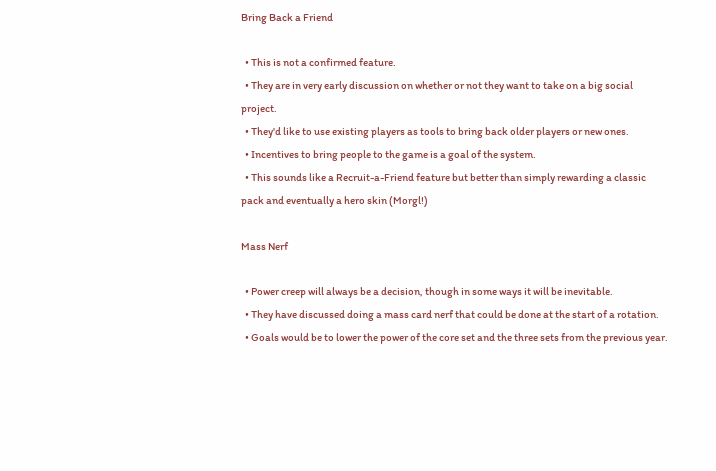Bring Back a Friend

  • This is not a confirmed feature.
  • They are in very early discussion on whether or not they want to take on a big social project.
  • They'd like to use existing players as tools to bring back older players or new ones.
  • Incentives to bring people to the game is a goal of the system.
  • This sounds like a Recruit-a-Friend feature but better than simply rewarding a classic pack and eventually a hero skin (Morgl!)

Mass Nerf

  • Power creep will always be a decision, though in some ways it will be inevitable.
  • They have discussed doing a mass card nerf that could be done at the start of a rotation.
  • Goals would be to lower the power of the core set and the three sets from the previous year.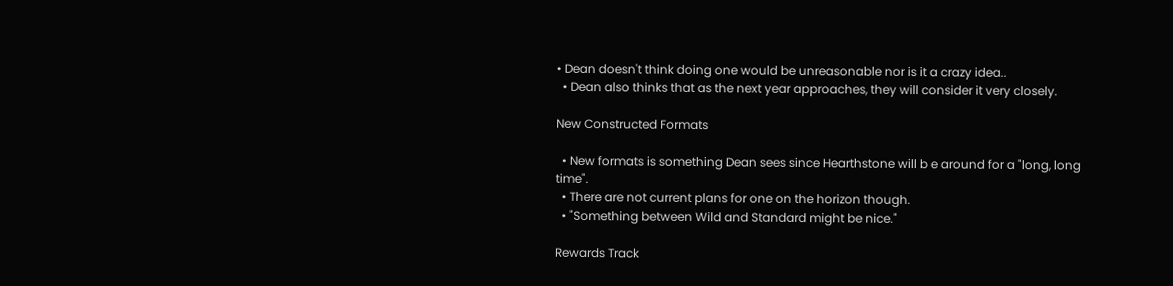• Dean doesn't think doing one would be unreasonable nor is it a crazy idea..
  • Dean also thinks that as the next year approaches, they will consider it very closely.

New Constructed Formats

  • New formats is something Dean sees since Hearthstone will b e around for a "long, long time".
  • There are not current plans for one on the horizon though.
  • "Something between Wild and Standard might be nice."

Rewards Track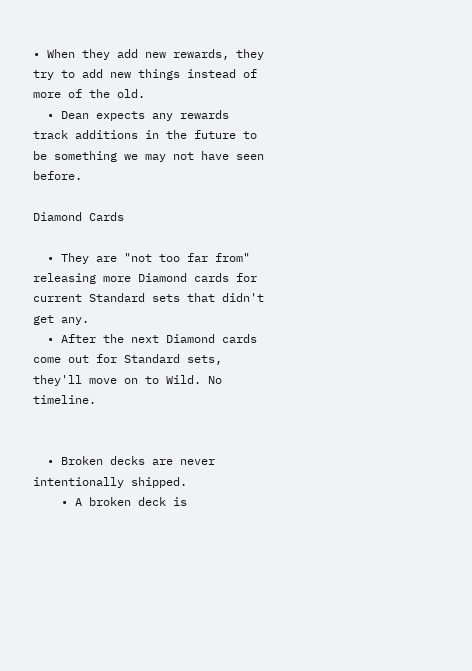• When they add new rewards, they try to add new things instead of more of the old.
  • Dean expects any rewards track additions in the future to be something we may not have seen before.

Diamond Cards

  • They are "not too far from" releasing more Diamond cards for current Standard sets that didn't get any.
  • After the next Diamond cards come out for Standard sets, they'll move on to Wild. No timeline.


  • Broken decks are never intentionally shipped.
    • A broken deck is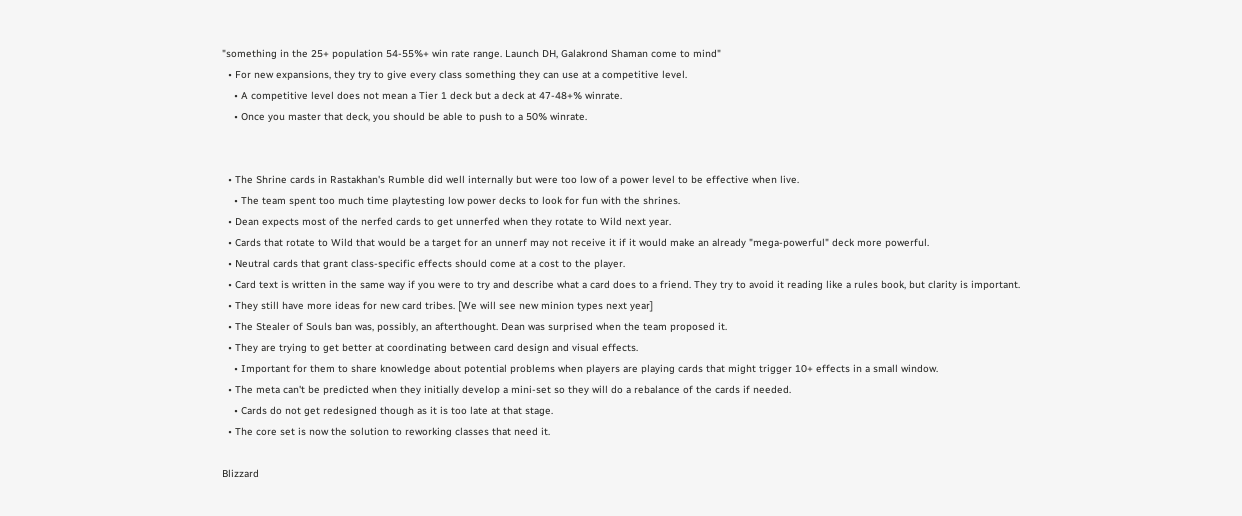"something in the 25+ population 54-55%+ win rate range. Launch DH, Galakrond Shaman come to mind"
  • For new expansions, they try to give every class something they can use at a competitive level.
    • A competitive level does not mean a Tier 1 deck but a deck at 47-48+% winrate.
    • Once you master that deck, you should be able to push to a 50% winrate.


  • The Shrine cards in Rastakhan's Rumble did well internally but were too low of a power level to be effective when live.
    • The team spent too much time playtesting low power decks to look for fun with the shrines.
  • Dean expects most of the nerfed cards to get unnerfed when they rotate to Wild next year.
  • Cards that rotate to Wild that would be a target for an unnerf may not receive it if it would make an already "mega-powerful" deck more powerful.
  • Neutral cards that grant class-specific effects should come at a cost to the player.
  • Card text is written in the same way if you were to try and describe what a card does to a friend. They try to avoid it reading like a rules book, but clarity is important.
  • They still have more ideas for new card tribes. [We will see new minion types next year]
  • The Stealer of Souls ban was, possibly, an afterthought. Dean was surprised when the team proposed it.
  • They are trying to get better at coordinating between card design and visual effects.
    • Important for them to share knowledge about potential problems when players are playing cards that might trigger 10+ effects in a small window.
  • The meta can't be predicted when they initially develop a mini-set so they will do a rebalance of the cards if needed.
    • Cards do not get redesigned though as it is too late at that stage.
  • The core set is now the solution to reworking classes that need it.

Blizzard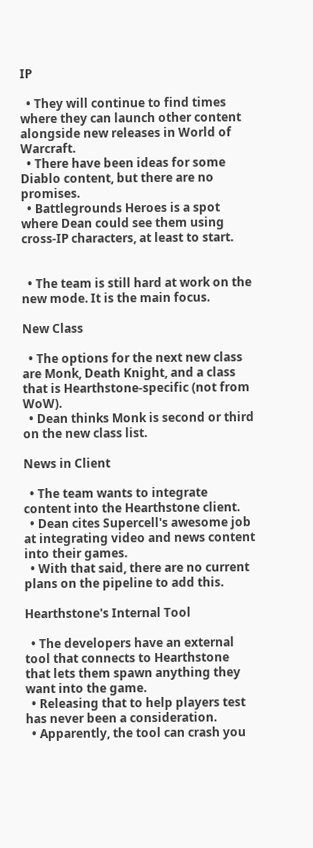IP

  • They will continue to find times where they can launch other content alongside new releases in World of Warcraft.
  • There have been ideas for some Diablo content, but there are no promises.
  • Battlegrounds Heroes is a spot where Dean could see them using cross-IP characters, at least to start.


  • The team is still hard at work on the new mode. It is the main focus.

New Class

  • The options for the next new class are Monk, Death Knight, and a class that is Hearthstone-specific (not from WoW).
  • Dean thinks Monk is second or third on the new class list.

News in Client

  • The team wants to integrate content into the Hearthstone client.
  • Dean cites Supercell's awesome job at integrating video and news content into their games.
  • With that said, there are no current plans on the pipeline to add this.

Hearthstone's Internal Tool

  • The developers have an external tool that connects to Hearthstone that lets them spawn anything they want into the game.
  • Releasing that to help players test has never been a consideration.
  • Apparently, the tool can crash you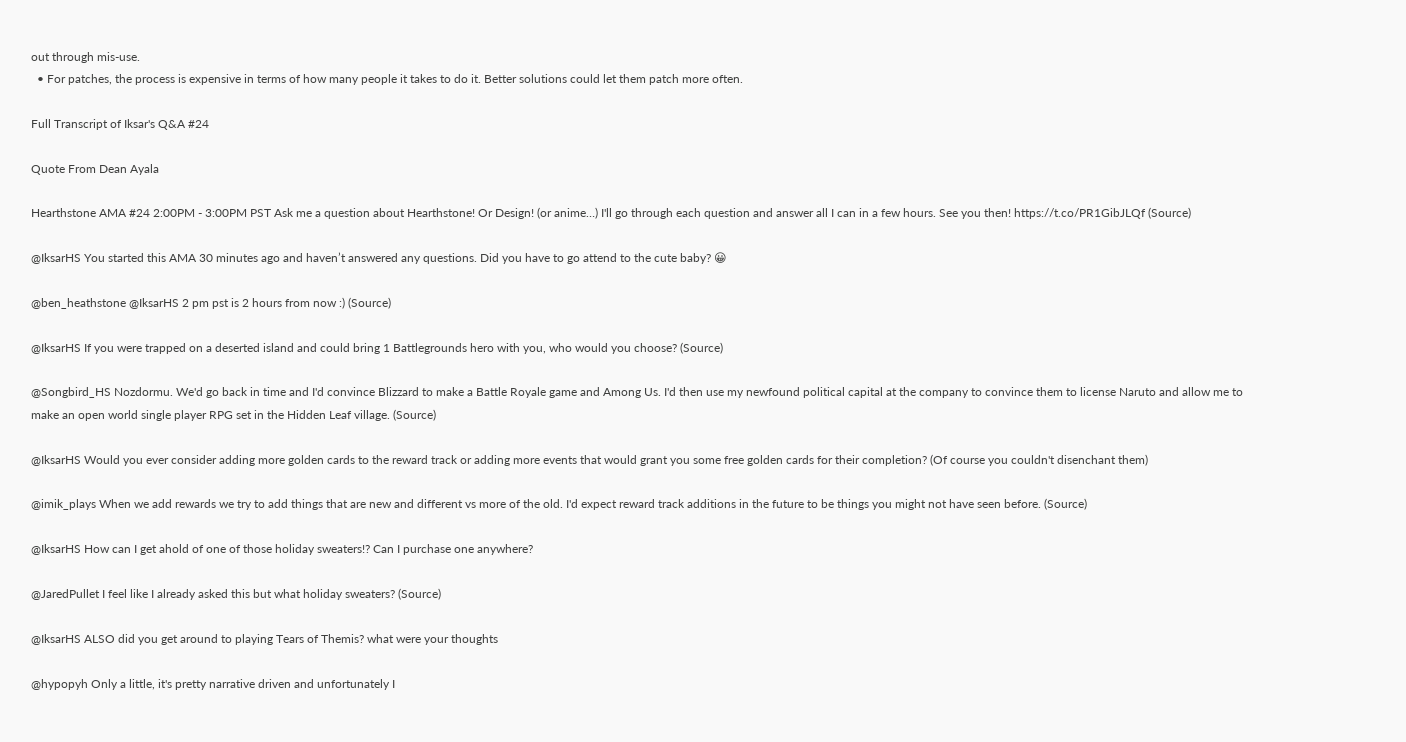out through mis-use.
  • For patches, the process is expensive in terms of how many people it takes to do it. Better solutions could let them patch more often.

Full Transcript of Iksar's Q&A #24

Quote From Dean Ayala

Hearthstone AMA #24 2:00PM - 3:00PM PST Ask me a question about Hearthstone! Or Design! (or anime…) I'll go through each question and answer all I can in a few hours. See you then! https://t.co/PR1GibJLQf (Source)

@IksarHS You started this AMA 30 minutes ago and haven’t answered any questions. Did you have to go attend to the cute baby? 😀

@ben_heathstone @IksarHS 2 pm pst is 2 hours from now :) (Source)

@IksarHS If you were trapped on a deserted island and could bring 1 Battlegrounds hero with you, who would you choose? (Source)

@Songbird_HS Nozdormu. We'd go back in time and I'd convince Blizzard to make a Battle Royale game and Among Us. I'd then use my newfound political capital at the company to convince them to license Naruto and allow me to make an open world single player RPG set in the Hidden Leaf village. (Source)

@IksarHS Would you ever consider adding more golden cards to the reward track or adding more events that would grant you some free golden cards for their completion? (Of course you couldn't disenchant them)

@imik_plays When we add rewards we try to add things that are new and different vs more of the old. I'd expect reward track additions in the future to be things you might not have seen before. (Source)

@IksarHS How can I get ahold of one of those holiday sweaters!? Can I purchase one anywhere?

@JaredPullet I feel like I already asked this but what holiday sweaters? (Source)

@IksarHS ALSO did you get around to playing Tears of Themis? what were your thoughts

@hypopyh Only a little, it's pretty narrative driven and unfortunately I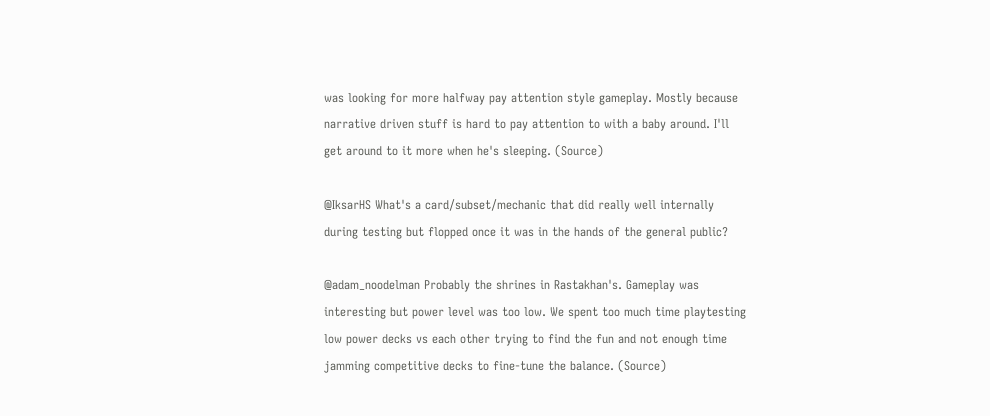was looking for more halfway pay attention style gameplay. Mostly because narrative driven stuff is hard to pay attention to with a baby around. I'll get around to it more when he's sleeping. (Source)

@IksarHS What's a card/subset/mechanic that did really well internally during testing but flopped once it was in the hands of the general public?

@adam_noodelman Probably the shrines in Rastakhan's. Gameplay was interesting but power level was too low. We spent too much time playtesting low power decks vs each other trying to find the fun and not enough time jamming competitive decks to fine-tune the balance. (Source)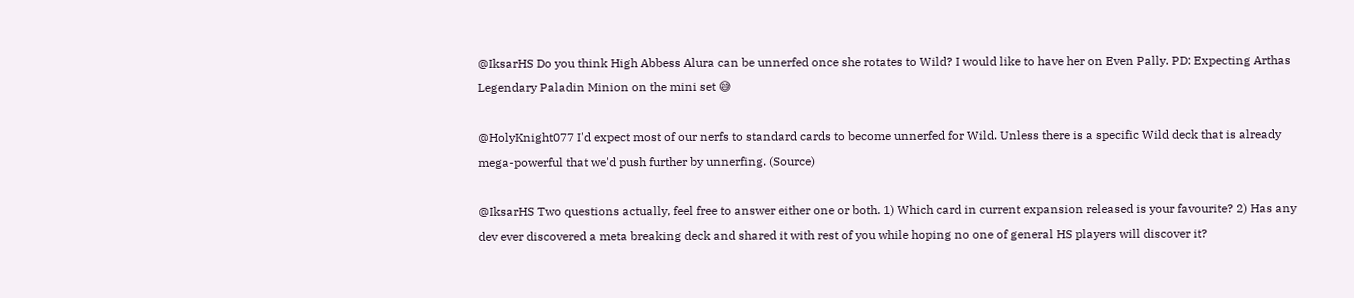@IksarHS Do you think High Abbess Alura can be unnerfed once she rotates to Wild? I would like to have her on Even Pally. PD: Expecting Arthas Legendary Paladin Minion on the mini set 😅

@HolyKnight077 I'd expect most of our nerfs to standard cards to become unnerfed for Wild. Unless there is a specific Wild deck that is already mega-powerful that we'd push further by unnerfing. (Source)

@IksarHS Two questions actually, feel free to answer either one or both. 1) Which card in current expansion released is your favourite? 2) Has any dev ever discovered a meta breaking deck and shared it with rest of you while hoping no one of general HS players will discover it?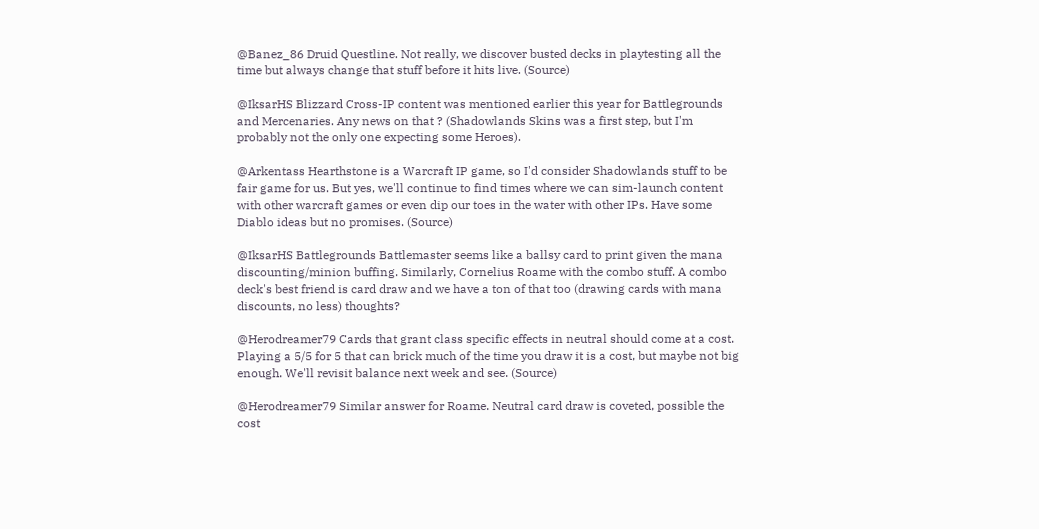@Banez_86 Druid Questline. Not really, we discover busted decks in playtesting all the time but always change that stuff before it hits live. (Source)

@IksarHS Blizzard Cross-IP content was mentioned earlier this year for Battlegrounds and Mercenaries. Any news on that ? (Shadowlands Skins was a first step, but I'm probably not the only one expecting some Heroes).

@Arkentass Hearthstone is a Warcraft IP game, so I'd consider Shadowlands stuff to be fair game for us. But yes, we'll continue to find times where we can sim-launch content with other warcraft games or even dip our toes in the water with other IPs. Have some Diablo ideas but no promises. (Source)

@IksarHS Battlegrounds Battlemaster seems like a ballsy card to print given the mana discounting/minion buffing. Similarly, Cornelius Roame with the combo stuff. A combo deck's best friend is card draw and we have a ton of that too (drawing cards with mana discounts, no less) thoughts?

@Herodreamer79 Cards that grant class specific effects in neutral should come at a cost. Playing a 5/5 for 5 that can brick much of the time you draw it is a cost, but maybe not big enough. We'll revisit balance next week and see. (Source)

@Herodreamer79 Similar answer for Roame. Neutral card draw is coveted, possible the cost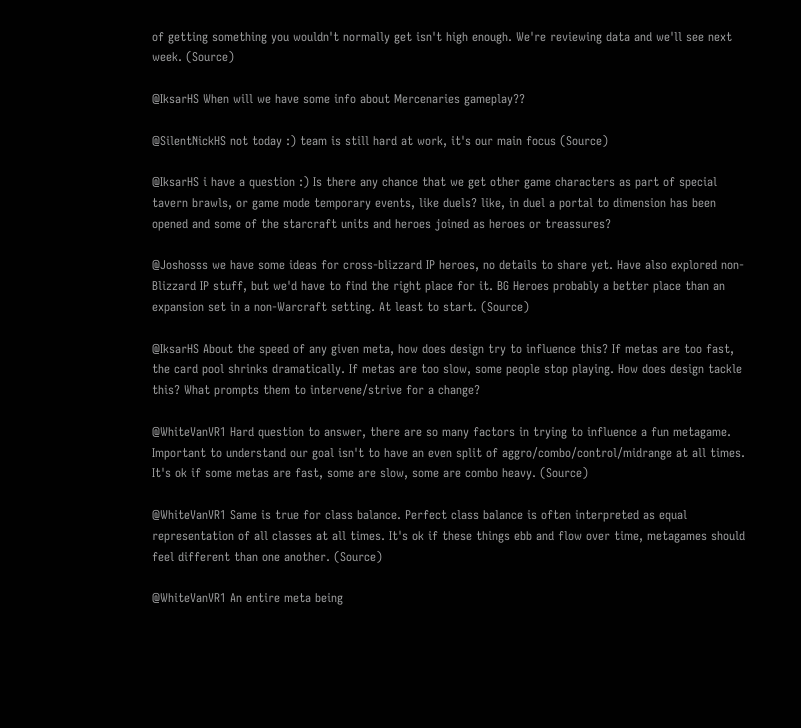of getting something you wouldn't normally get isn't high enough. We're reviewing data and we'll see next week. (Source)

@IksarHS When will we have some info about Mercenaries gameplay??

@SilentNickHS not today :) team is still hard at work, it's our main focus (Source)

@IksarHS i have a question :) Is there any chance that we get other game characters as part of special tavern brawls, or game mode temporary events, like duels? like, in duel a portal to dimension has been opened and some of the starcraft units and heroes joined as heroes or treassures?

@Joshosss we have some ideas for cross-blizzard IP heroes, no details to share yet. Have also explored non-Blizzard IP stuff, but we'd have to find the right place for it. BG Heroes probably a better place than an expansion set in a non-Warcraft setting. At least to start. (Source)

@IksarHS About the speed of any given meta, how does design try to influence this? If metas are too fast, the card pool shrinks dramatically. If metas are too slow, some people stop playing. How does design tackle this? What prompts them to intervene/strive for a change?

@WhiteVanVR1 Hard question to answer, there are so many factors in trying to influence a fun metagame. Important to understand our goal isn't to have an even split of aggro/combo/control/midrange at all times. It's ok if some metas are fast, some are slow, some are combo heavy. (Source)

@WhiteVanVR1 Same is true for class balance. Perfect class balance is often interpreted as equal representation of all classes at all times. It's ok if these things ebb and flow over time, metagames should feel different than one another. (Source)

@WhiteVanVR1 An entire meta being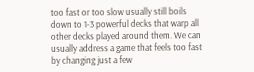too fast or too slow usually still boils down to 1-3 powerful decks that warp all other decks played around them. We can usually address a game that feels too fast by changing just a few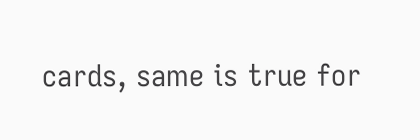cards, same is true for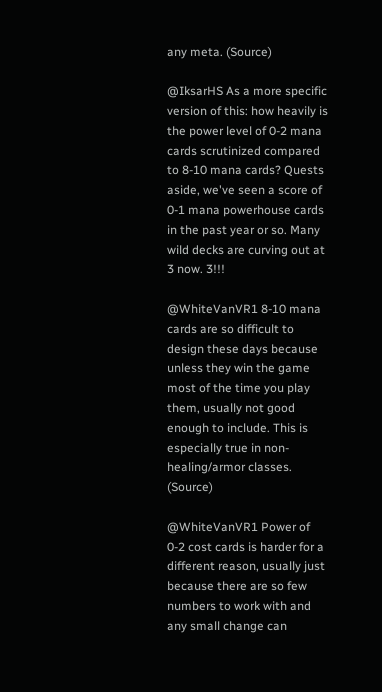any meta. (Source)

@IksarHS As a more specific version of this: how heavily is the power level of 0-2 mana cards scrutinized compared to 8-10 mana cards? Quests aside, we've seen a score of 0-1 mana powerhouse cards in the past year or so. Many wild decks are curving out at 3 now. 3!!!

@WhiteVanVR1 8-10 mana cards are so difficult to design these days because unless they win the game most of the time you play them, usually not good enough to include. This is especially true in non-healing/armor classes. (Source)

@WhiteVanVR1 Power of 0-2 cost cards is harder for a different reason, usually just because there are so few numbers to work with and any small change can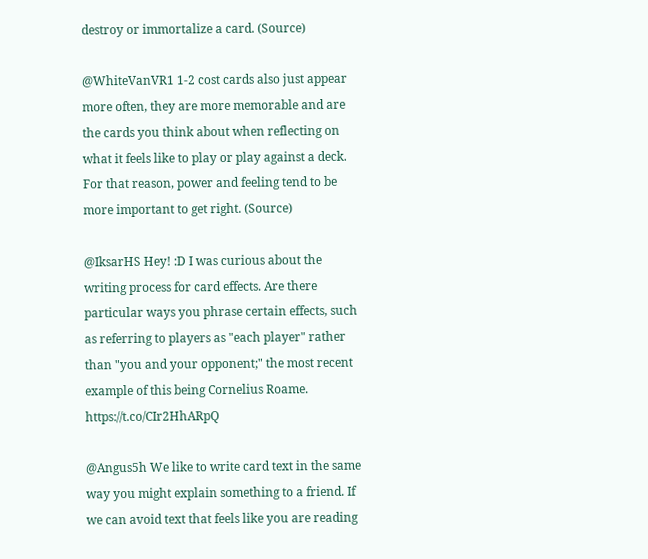destroy or immortalize a card. (Source)

@WhiteVanVR1 1-2 cost cards also just appear more often, they are more memorable and are the cards you think about when reflecting on what it feels like to play or play against a deck. For that reason, power and feeling tend to be more important to get right. (Source)

@IksarHS Hey! :D I was curious about the writing process for card effects. Are there particular ways you phrase certain effects, such as referring to players as "each player" rather than "you and your opponent;" the most recent example of this being Cornelius Roame. https://t.co/CIr2HhARpQ

@Angus5h We like to write card text in the same way you might explain something to a friend. If we can avoid text that feels like you are reading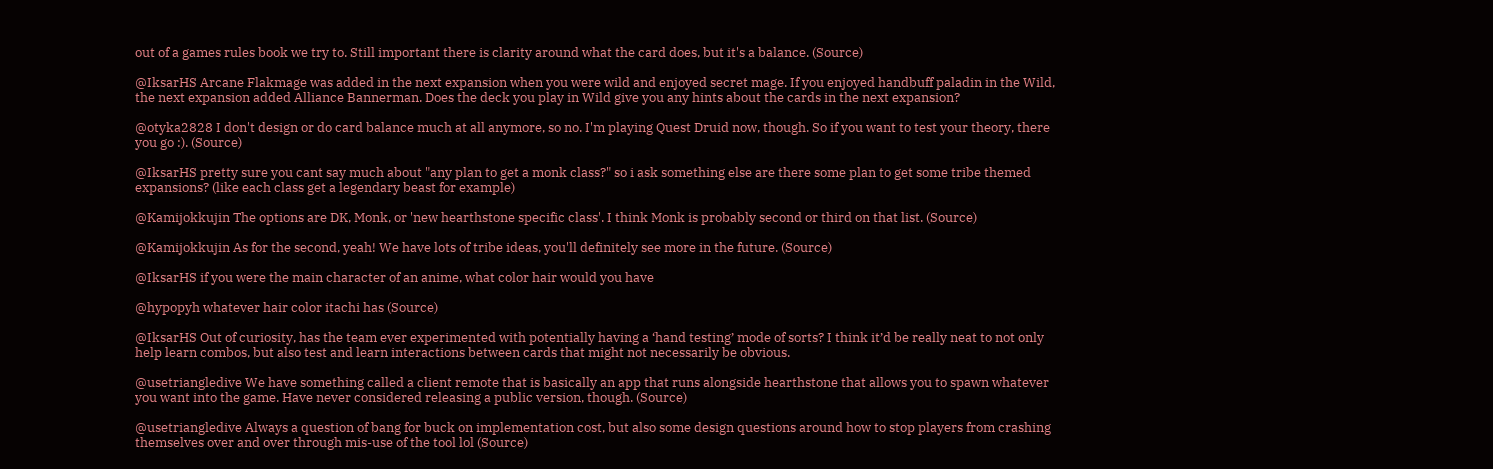out of a games rules book we try to. Still important there is clarity around what the card does, but it's a balance. (Source)

@IksarHS Arcane Flakmage was added in the next expansion when you were wild and enjoyed secret mage. If you enjoyed handbuff paladin in the Wild, the next expansion added Alliance Bannerman. Does the deck you play in Wild give you any hints about the cards in the next expansion?

@otyka2828 I don't design or do card balance much at all anymore, so no. I'm playing Quest Druid now, though. So if you want to test your theory, there you go :). (Source)

@IksarHS pretty sure you cant say much about "any plan to get a monk class?" so i ask something else are there some plan to get some tribe themed expansions? (like each class get a legendary beast for example)

@Kamijokkujin The options are DK, Monk, or 'new hearthstone specific class'. I think Monk is probably second or third on that list. (Source)

@Kamijokkujin As for the second, yeah! We have lots of tribe ideas, you'll definitely see more in the future. (Source)

@IksarHS if you were the main character of an anime, what color hair would you have

@hypopyh whatever hair color itachi has (Source)

@IksarHS Out of curiosity, has the team ever experimented with potentially having a ‘hand testing’ mode of sorts? I think it’d be really neat to not only help learn combos, but also test and learn interactions between cards that might not necessarily be obvious.

@usetriangledive We have something called a client remote that is basically an app that runs alongside hearthstone that allows you to spawn whatever you want into the game. Have never considered releasing a public version, though. (Source)

@usetriangledive Always a question of bang for buck on implementation cost, but also some design questions around how to stop players from crashing themselves over and over through mis-use of the tool lol (Source)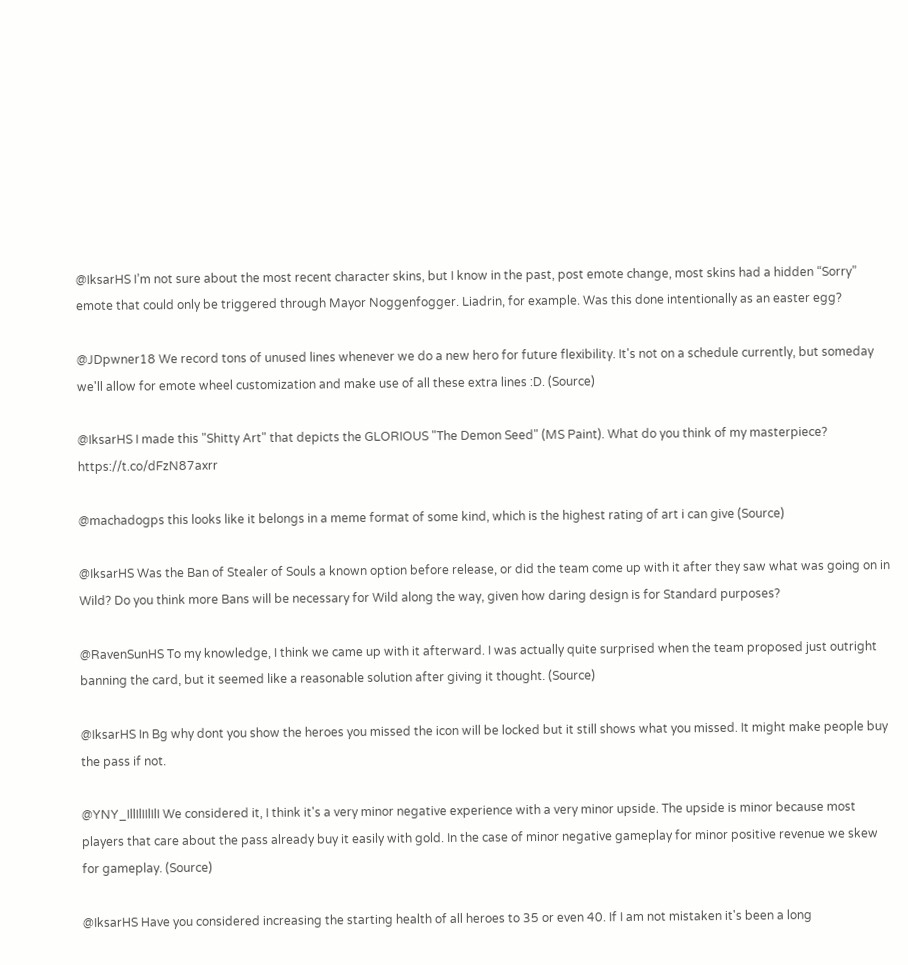@IksarHS I’m not sure about the most recent character skins, but I know in the past, post emote change, most skins had a hidden “Sorry” emote that could only be triggered through Mayor Noggenfogger. Liadrin, for example. Was this done intentionally as an easter egg?

@JDpwner18 We record tons of unused lines whenever we do a new hero for future flexibility. It's not on a schedule currently, but someday we'll allow for emote wheel customization and make use of all these extra lines :D. (Source)

@IksarHS I made this "Shitty Art" that depicts the GLORIOUS "The Demon Seed" (MS Paint). What do you think of my masterpiece? https://t.co/dFzN87axrr

@machadogps this looks like it belongs in a meme format of some kind, which is the highest rating of art i can give (Source)

@IksarHS Was the Ban of Stealer of Souls a known option before release, or did the team come up with it after they saw what was going on in Wild? Do you think more Bans will be necessary for Wild along the way, given how daring design is for Standard purposes?

@RavenSunHS To my knowledge, I think we came up with it afterward. I was actually quite surprised when the team proposed just outright banning the card, but it seemed like a reasonable solution after giving it thought. (Source)

@IksarHS In Bg why dont you show the heroes you missed the icon will be locked but it still shows what you missed. It might make people buy the pass if not.

@YNY_IllIlIIlIlI We considered it, I think it's a very minor negative experience with a very minor upside. The upside is minor because most players that care about the pass already buy it easily with gold. In the case of minor negative gameplay for minor positive revenue we skew for gameplay. (Source)

@IksarHS Have you considered increasing the starting health of all heroes to 35 or even 40. If I am not mistaken it's been a long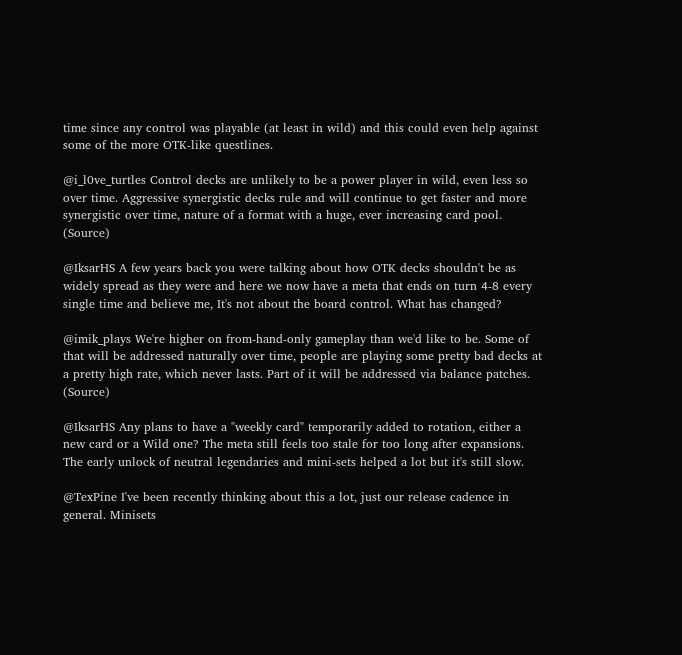time since any control was playable (at least in wild) and this could even help against some of the more OTK-like questlines.

@i_l0ve_turtles Control decks are unlikely to be a power player in wild, even less so over time. Aggressive synergistic decks rule and will continue to get faster and more synergistic over time, nature of a format with a huge, ever increasing card pool. (Source)

@IksarHS A few years back you were talking about how OTK decks shouldn't be as widely spread as they were and here we now have a meta that ends on turn 4-8 every single time and believe me, It's not about the board control. What has changed?

@imik_plays We're higher on from-hand-only gameplay than we'd like to be. Some of that will be addressed naturally over time, people are playing some pretty bad decks at a pretty high rate, which never lasts. Part of it will be addressed via balance patches. (Source)

@IksarHS Any plans to have a "weekly card" temporarily added to rotation, either a new card or a Wild one? The meta still feels too stale for too long after expansions. The early unlock of neutral legendaries and mini-sets helped a lot but it's still slow.

@TexPine I've been recently thinking about this a lot, just our release cadence in general. Minisets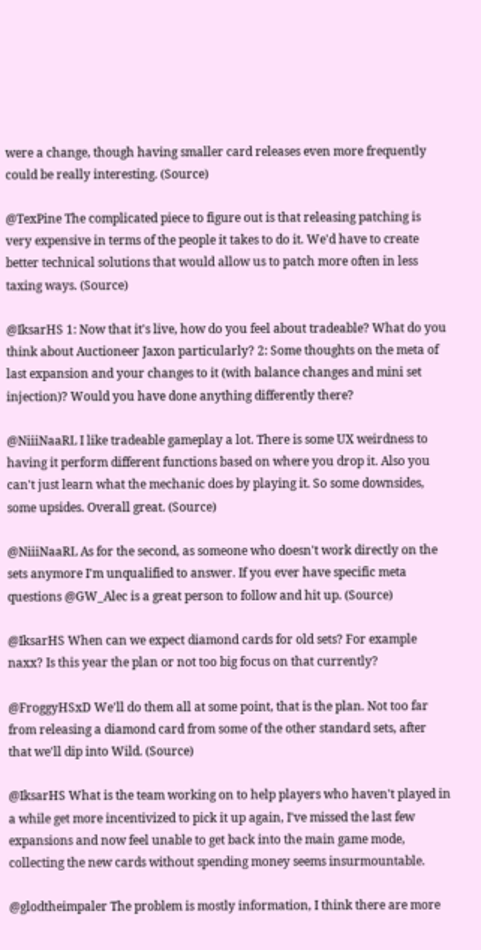were a change, though having smaller card releases even more frequently could be really interesting. (Source)

@TexPine The complicated piece to figure out is that releasing patching is very expensive in terms of the people it takes to do it. We'd have to create better technical solutions that would allow us to patch more often in less taxing ways. (Source)

@IksarHS 1: Now that it's live, how do you feel about tradeable? What do you think about Auctioneer Jaxon particularly? 2: Some thoughts on the meta of last expansion and your changes to it (with balance changes and mini set injection)? Would you have done anything differently there?

@NiiiNaaRL I like tradeable gameplay a lot. There is some UX weirdness to having it perform different functions based on where you drop it. Also you can't just learn what the mechanic does by playing it. So some downsides, some upsides. Overall great. (Source)

@NiiiNaaRL As for the second, as someone who doesn't work directly on the sets anymore I'm unqualified to answer. If you ever have specific meta questions @GW_Alec is a great person to follow and hit up. (Source)

@IksarHS When can we expect diamond cards for old sets? For example naxx? Is this year the plan or not too big focus on that currently?

@FroggyHSxD We'll do them all at some point, that is the plan. Not too far from releasing a diamond card from some of the other standard sets, after that we'll dip into Wild. (Source)

@IksarHS What is the team working on to help players who haven't played in a while get more incentivized to pick it up again, I've missed the last few expansions and now feel unable to get back into the main game mode, collecting the new cards without spending money seems insurmountable.

@glodtheimpaler The problem is mostly information, I think there are more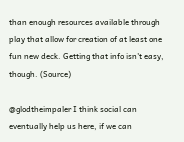than enough resources available through play that allow for creation of at least one fun new deck. Getting that info isn't easy, though. (Source)

@glodtheimpaler I think social can eventually help us here, if we can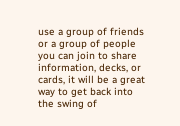use a group of friends or a group of people you can join to share information, decks, or cards, it will be a great way to get back into the swing of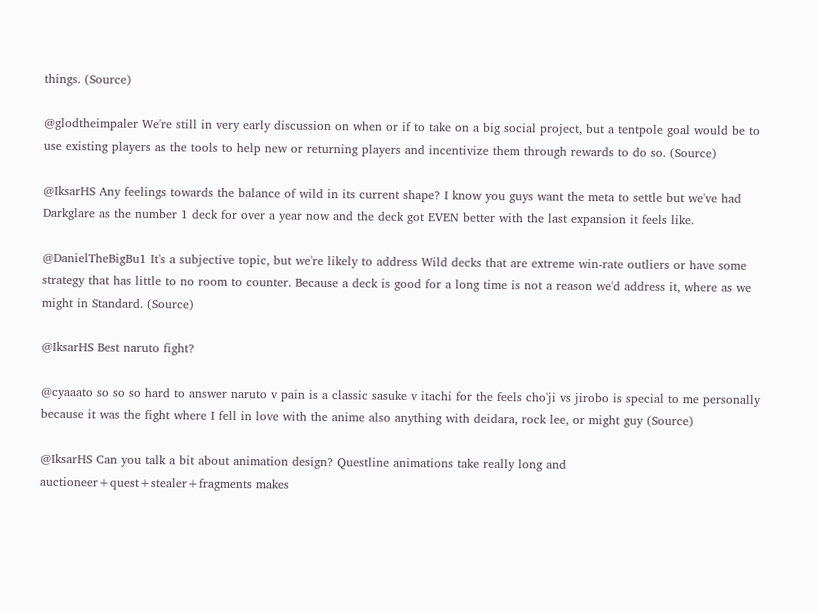things. (Source)

@glodtheimpaler We're still in very early discussion on when or if to take on a big social project, but a tentpole goal would be to use existing players as the tools to help new or returning players and incentivize them through rewards to do so. (Source)

@IksarHS Any feelings towards the balance of wild in its current shape? I know you guys want the meta to settle but we've had Darkglare as the number 1 deck for over a year now and the deck got EVEN better with the last expansion it feels like.

@DanielTheBigBu1 It's a subjective topic, but we're likely to address Wild decks that are extreme win-rate outliers or have some strategy that has little to no room to counter. Because a deck is good for a long time is not a reason we'd address it, where as we might in Standard. (Source)

@IksarHS Best naruto fight?

@cyaaato so so so hard to answer naruto v pain is a classic sasuke v itachi for the feels cho'ji vs jirobo is special to me personally because it was the fight where I fell in love with the anime also anything with deidara, rock lee, or might guy (Source)

@IksarHS Can you talk a bit about animation design? Questline animations take really long and auctioneer+quest+stealer+fragments makes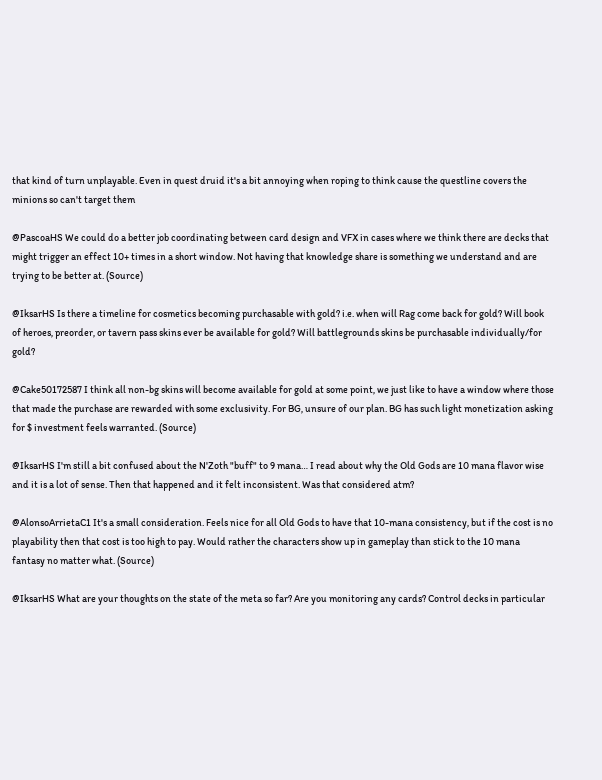that kind of turn unplayable. Even in quest druid it's a bit annoying when roping to think cause the questline covers the minions so can't target them

@PascoaHS We could do a better job coordinating between card design and VFX in cases where we think there are decks that might trigger an effect 10+ times in a short window. Not having that knowledge share is something we understand and are trying to be better at. (Source)

@IksarHS Is there a timeline for cosmetics becoming purchasable with gold? i.e. when will Rag come back for gold? Will book of heroes, preorder, or tavern pass skins ever be available for gold? Will battlegrounds skins be purchasable individually/for gold?

@Cake50172587 I think all non-bg skins will become available for gold at some point, we just like to have a window where those that made the purchase are rewarded with some exclusivity. For BG, unsure of our plan. BG has such light monetization asking for $ investment feels warranted. (Source)

@IksarHS I'm still a bit confused about the N'Zoth "buff" to 9 mana… I read about why the Old Gods are 10 mana flavor wise and it is a lot of sense. Then that happened and it felt inconsistent. Was that considered atm?

@AlonsoArrietaC1 It's a small consideration. Feels nice for all Old Gods to have that 10-mana consistency, but if the cost is no playability then that cost is too high to pay. Would rather the characters show up in gameplay than stick to the 10 mana fantasy no matter what. (Source)

@IksarHS What are your thoughts on the state of the meta so far? Are you monitoring any cards? Control decks in particular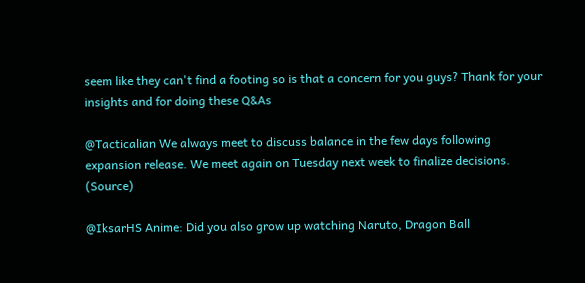seem like they can't find a footing so is that a concern for you guys? Thank for your insights and for doing these Q&As

@Tacticalian We always meet to discuss balance in the few days following expansion release. We meet again on Tuesday next week to finalize decisions. (Source)

@IksarHS Anime: Did you also grow up watching Naruto, Dragon Ball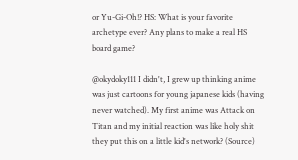or Yu-Gi-Oh!? HS: What is your favorite archetype ever? Any plans to make a real HS board game?

@okydoky111 I didn't, I grew up thinking anime was just cartoons for young japanese kids (having never watched). My first anime was Attack on Titan and my initial reaction was like holy shit they put this on a little kid's network? (Source)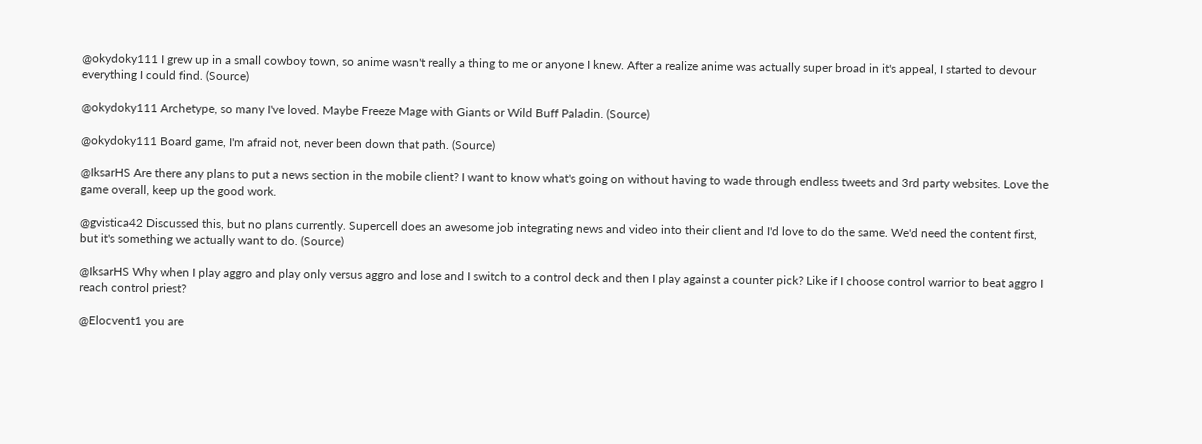@okydoky111 I grew up in a small cowboy town, so anime wasn't really a thing to me or anyone I knew. After a realize anime was actually super broad in it's appeal, I started to devour everything I could find. (Source)

@okydoky111 Archetype, so many I've loved. Maybe Freeze Mage with Giants or Wild Buff Paladin. (Source)

@okydoky111 Board game, I'm afraid not, never been down that path. (Source)

@IksarHS Are there any plans to put a news section in the mobile client? I want to know what's going on without having to wade through endless tweets and 3rd party websites. Love the game overall, keep up the good work.

@gvistica42 Discussed this, but no plans currently. Supercell does an awesome job integrating news and video into their client and I'd love to do the same. We'd need the content first, but it's something we actually want to do. (Source)

@IksarHS Why when I play aggro and play only versus aggro and lose and I switch to a control deck and then I play against a counter pick? Like if I choose control warrior to beat aggro I reach control priest?

@Elocvent1 you are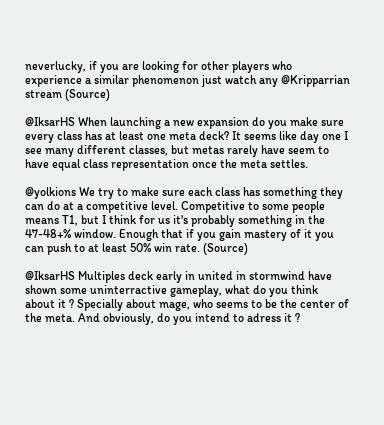neverlucky, if you are looking for other players who experience a similar phenomenon just watch any @Kripparrian stream (Source)

@IksarHS When launching a new expansion do you make sure every class has at least one meta deck? It seems like day one I see many different classes, but metas rarely have seem to have equal class representation once the meta settles.

@yolkions We try to make sure each class has something they can do at a competitive level. Competitive to some people means T1, but I think for us it's probably something in the 47-48+% window. Enough that if you gain mastery of it you can push to at least 50% win rate. (Source)

@IksarHS Multiples deck early in united in stormwind have shown some uninterractive gameplay, what do you think about it ? Specially about mage, who seems to be the center of the meta. And obviously, do you intend to adress it ?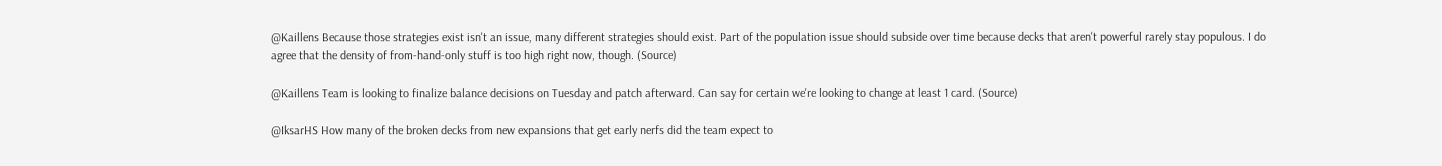@Kaillens Because those strategies exist isn't an issue, many different strategies should exist. Part of the population issue should subside over time because decks that aren't powerful rarely stay populous. I do agree that the density of from-hand-only stuff is too high right now, though. (Source)

@Kaillens Team is looking to finalize balance decisions on Tuesday and patch afterward. Can say for certain we're looking to change at least 1 card. (Source)

@IksarHS How many of the broken decks from new expansions that get early nerfs did the team expect to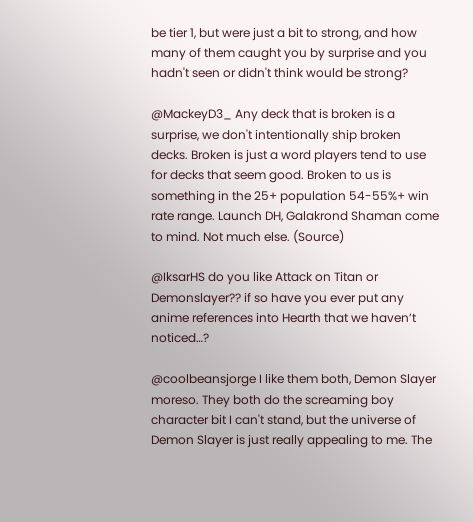be tier 1, but were just a bit to strong, and how many of them caught you by surprise and you hadn't seen or didn't think would be strong?

@MackeyD3_ Any deck that is broken is a surprise, we don't intentionally ship broken decks. Broken is just a word players tend to use for decks that seem good. Broken to us is something in the 25+ population 54-55%+ win rate range. Launch DH, Galakrond Shaman come to mind. Not much else. (Source)

@IksarHS do you like Attack on Titan or Demonslayer?? if so have you ever put any anime references into Hearth that we haven’t noticed…?

@coolbeansjorge I like them both, Demon Slayer moreso. They both do the screaming boy character bit I can't stand, but the universe of Demon Slayer is just really appealing to me. The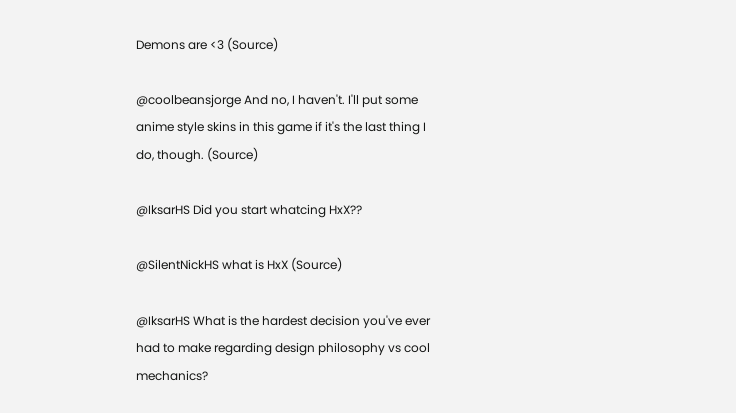Demons are <3 (Source)

@coolbeansjorge And no, I haven't. I'll put some anime style skins in this game if it's the last thing I do, though. (Source)

@IksarHS Did you start whatcing HxX??

@SilentNickHS what is HxX (Source)

@IksarHS What is the hardest decision you've ever had to make regarding design philosophy vs cool mechanics?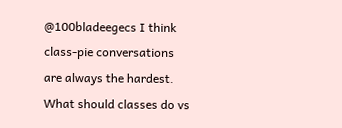@100bladeegecs I think class-pie conversations are always the hardest. What should classes do vs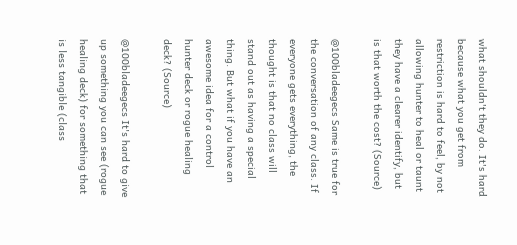what shouldn't they do. It's hard because what you get from restriction is hard to feel, by not allowing hunter to heal or taunt they have a clearer identify, but is that worth the cost? (Source)

@100bladeegecs Same is true for the conversation of any class. If everyone gets everything, the thought is that no class will stand out as having a special thing. But what if you have an awesome idea for a control hunter deck or rogue healing deck? (Source)

@100bladeegecs It's hard to give up something you can see (rogue healing deck) for something that is less tangible (class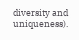diversity and uniqueness).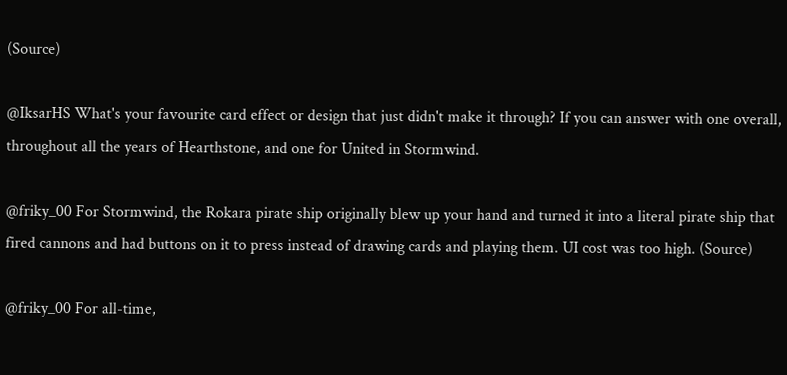(Source)

@IksarHS What's your favourite card effect or design that just didn't make it through? If you can answer with one overall, throughout all the years of Hearthstone, and one for United in Stormwind.

@friky_00 For Stormwind, the Rokara pirate ship originally blew up your hand and turned it into a literal pirate ship that fired cannons and had buttons on it to press instead of drawing cards and playing them. UI cost was too high. (Source)

@friky_00 For all-time,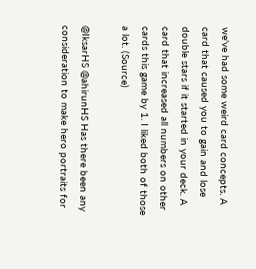we've had some weird card concepts. A card that caused you to gain and lose double stars if it started in your deck. A card that increased all numbers on other cards this game by 1. I liked both of those a lot. (Source)

@IksarHS @ahirunHS Has there been any consideration to make hero portraits for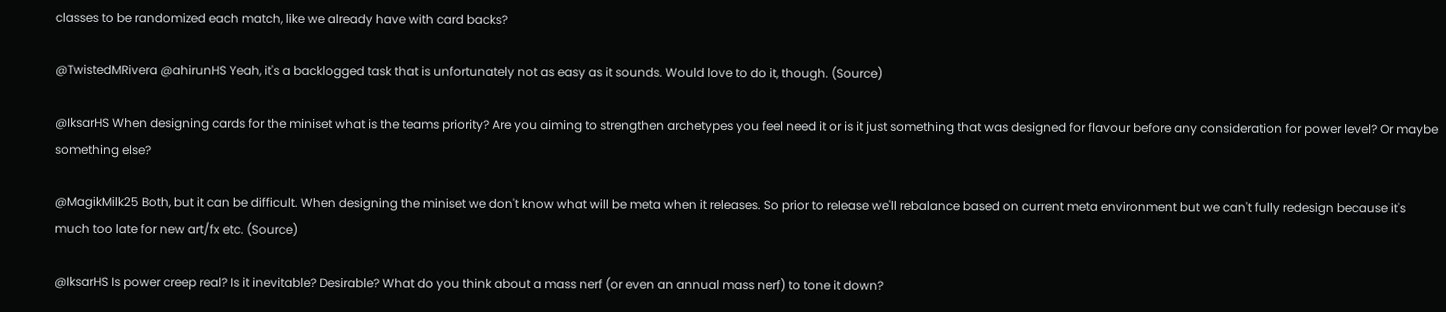classes to be randomized each match, like we already have with card backs?

@TwistedMRivera @ahirunHS Yeah, it's a backlogged task that is unfortunately not as easy as it sounds. Would love to do it, though. (Source)

@IksarHS When designing cards for the miniset what is the teams priority? Are you aiming to strengthen archetypes you feel need it or is it just something that was designed for flavour before any consideration for power level? Or maybe something else?

@MagikMilk25 Both, but it can be difficult. When designing the miniset we don't know what will be meta when it releases. So prior to release we'll rebalance based on current meta environment but we can't fully redesign because it's much too late for new art/fx etc. (Source)

@IksarHS Is power creep real? Is it inevitable? Desirable? What do you think about a mass nerf (or even an annual mass nerf) to tone it down?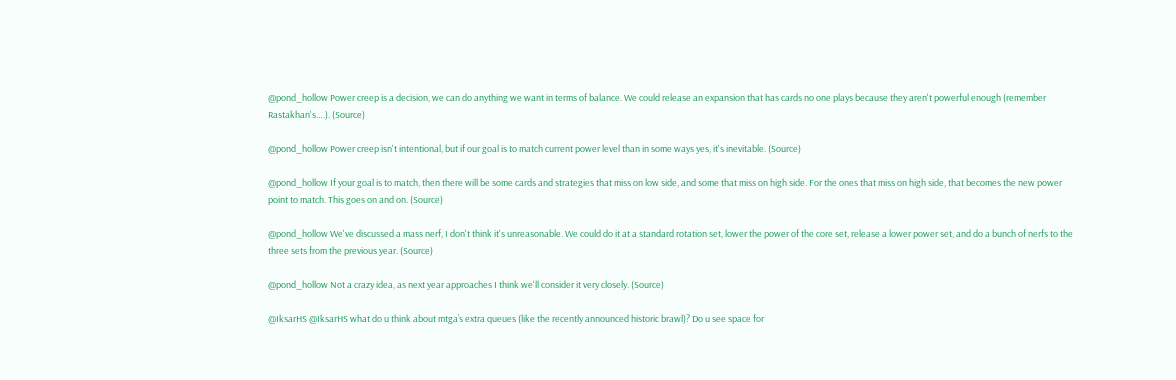@pond_hollow Power creep is a decision, we can do anything we want in terms of balance. We could release an expansion that has cards no one plays because they aren't powerful enough (remember Rastakhan's….). (Source)

@pond_hollow Power creep isn't intentional, but if our goal is to match current power level than in some ways yes, it's inevitable. (Source)

@pond_hollow If your goal is to match, then there will be some cards and strategies that miss on low side, and some that miss on high side. For the ones that miss on high side, that becomes the new power point to match. This goes on and on. (Source)

@pond_hollow We've discussed a mass nerf, I don't think it's unreasonable. We could do it at a standard rotation set, lower the power of the core set, release a lower power set, and do a bunch of nerfs to the three sets from the previous year. (Source)

@pond_hollow Not a crazy idea, as next year approaches I think we'll consider it very closely. (Source)

@IksarHS @IksarHS what do u think about mtga’s extra queues (like the recently announced historic brawl)? Do u see space for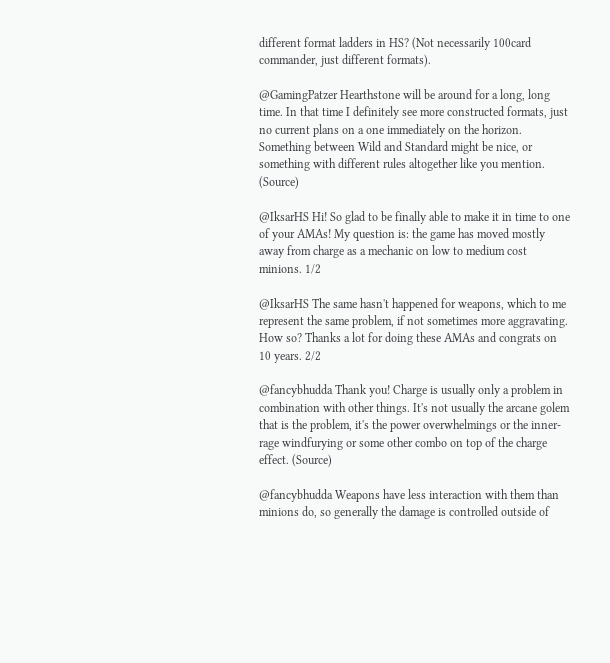different format ladders in HS? (Not necessarily 100card commander, just different formats).

@GamingPatzer Hearthstone will be around for a long, long time. In that time I definitely see more constructed formats, just no current plans on a one immediately on the horizon. Something between Wild and Standard might be nice, or something with different rules altogether like you mention. (Source)

@IksarHS Hi! So glad to be finally able to make it in time to one of your AMAs! My question is: the game has moved mostly away from charge as a mechanic on low to medium cost minions. 1/2

@IksarHS The same hasn't happened for weapons, which to me represent the same problem, if not sometimes more aggravating. How so? Thanks a lot for doing these AMAs and congrats on 10 years. 2/2

@fancybhudda Thank you! Charge is usually only a problem in combination with other things. It's not usually the arcane golem that is the problem, it's the power overwhelmings or the inner-rage windfurying or some other combo on top of the charge effect. (Source)

@fancybhudda Weapons have less interaction with them than minions do, so generally the damage is controlled outside of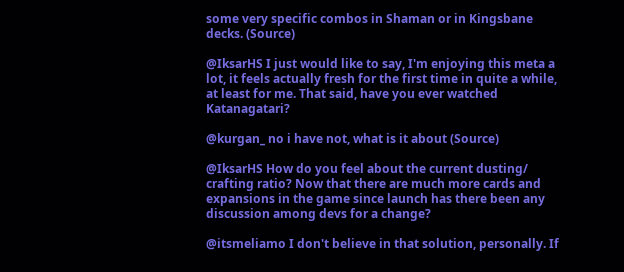some very specific combos in Shaman or in Kingsbane decks. (Source)

@IksarHS I just would like to say, I'm enjoying this meta a lot, it feels actually fresh for the first time in quite a while, at least for me. That said, have you ever watched Katanagatari?

@kurgan_ no i have not, what is it about (Source)

@IksarHS How do you feel about the current dusting/ crafting ratio? Now that there are much more cards and expansions in the game since launch has there been any discussion among devs for a change?

@itsmeliamo I don't believe in that solution, personally. If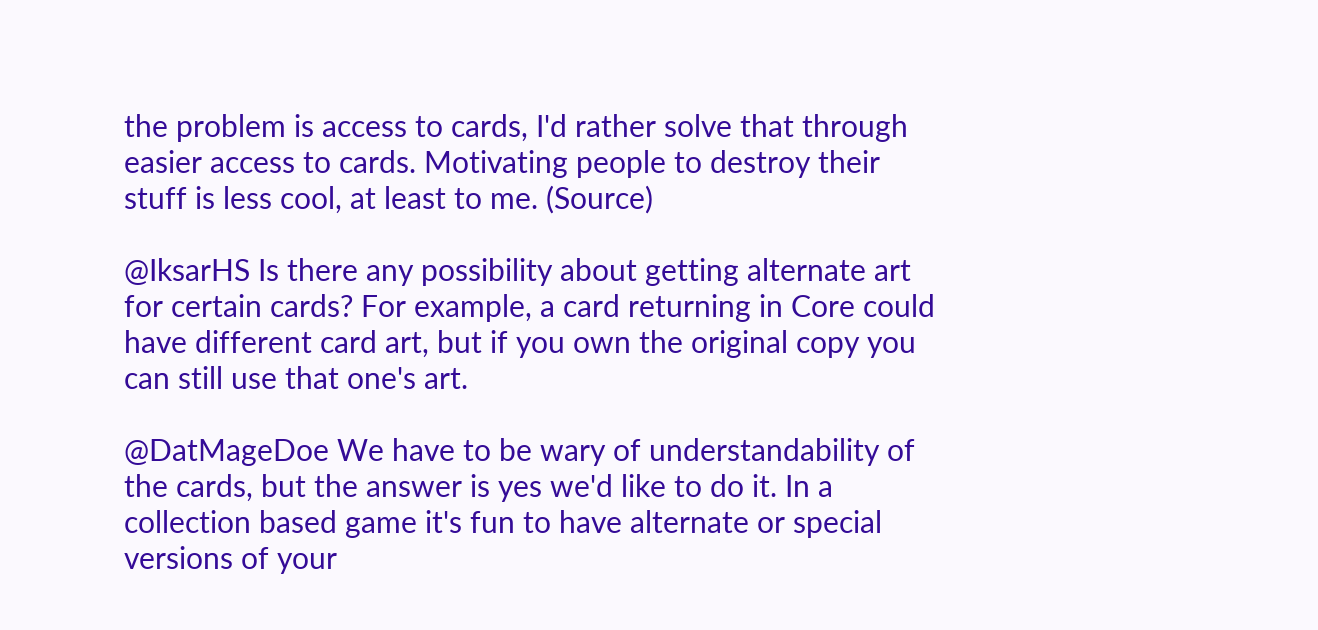the problem is access to cards, I'd rather solve that through easier access to cards. Motivating people to destroy their stuff is less cool, at least to me. (Source)

@IksarHS Is there any possibility about getting alternate art for certain cards? For example, a card returning in Core could have different card art, but if you own the original copy you can still use that one's art.

@DatMageDoe We have to be wary of understandability of the cards, but the answer is yes we'd like to do it. In a collection based game it's fun to have alternate or special versions of your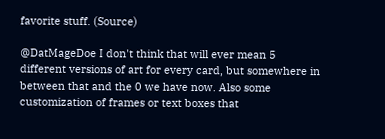favorite stuff. (Source)

@DatMageDoe I don't think that will ever mean 5 different versions of art for every card, but somewhere in between that and the 0 we have now. Also some customization of frames or text boxes that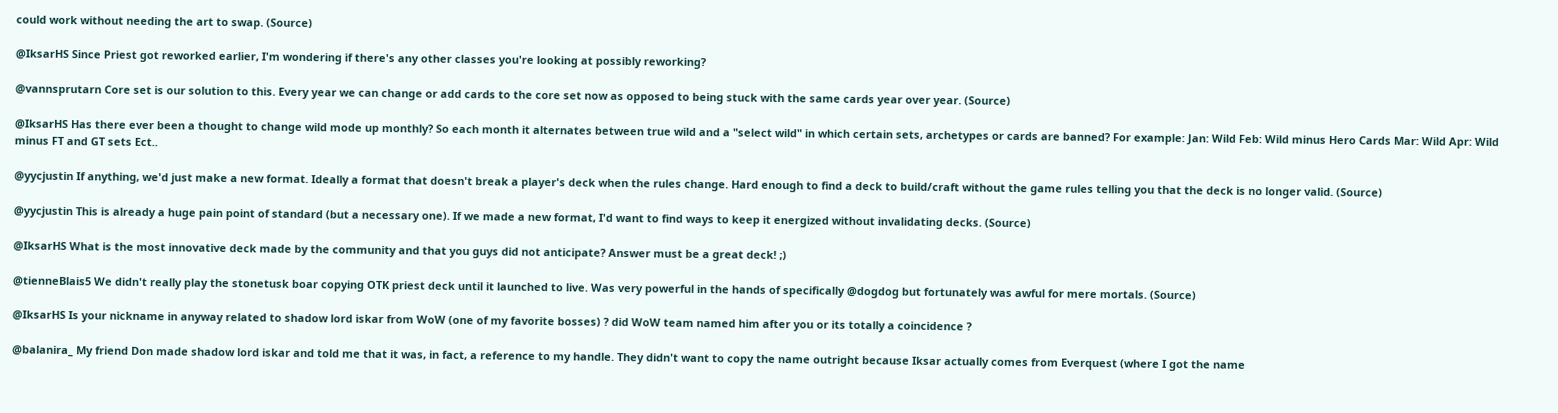could work without needing the art to swap. (Source)

@IksarHS Since Priest got reworked earlier, I'm wondering if there's any other classes you're looking at possibly reworking?

@vannsprutarn Core set is our solution to this. Every year we can change or add cards to the core set now as opposed to being stuck with the same cards year over year. (Source)

@IksarHS Has there ever been a thought to change wild mode up monthly? So each month it alternates between true wild and a "select wild" in which certain sets, archetypes or cards are banned? For example: Jan: Wild Feb: Wild minus Hero Cards Mar: Wild Apr: Wild minus FT and GT sets Ect..

@yycjustin If anything, we'd just make a new format. Ideally a format that doesn't break a player's deck when the rules change. Hard enough to find a deck to build/craft without the game rules telling you that the deck is no longer valid. (Source)

@yycjustin This is already a huge pain point of standard (but a necessary one). If we made a new format, I'd want to find ways to keep it energized without invalidating decks. (Source)

@IksarHS What is the most innovative deck made by the community and that you guys did not anticipate? Answer must be a great deck! ;)

@tienneBlais5 We didn't really play the stonetusk boar copying OTK priest deck until it launched to live. Was very powerful in the hands of specifically @dogdog but fortunately was awful for mere mortals. (Source)

@IksarHS Is your nickname in anyway related to shadow lord iskar from WoW (one of my favorite bosses) ? did WoW team named him after you or its totally a coincidence ?

@balanira_ My friend Don made shadow lord iskar and told me that it was, in fact, a reference to my handle. They didn't want to copy the name outright because Iksar actually comes from Everquest (where I got the name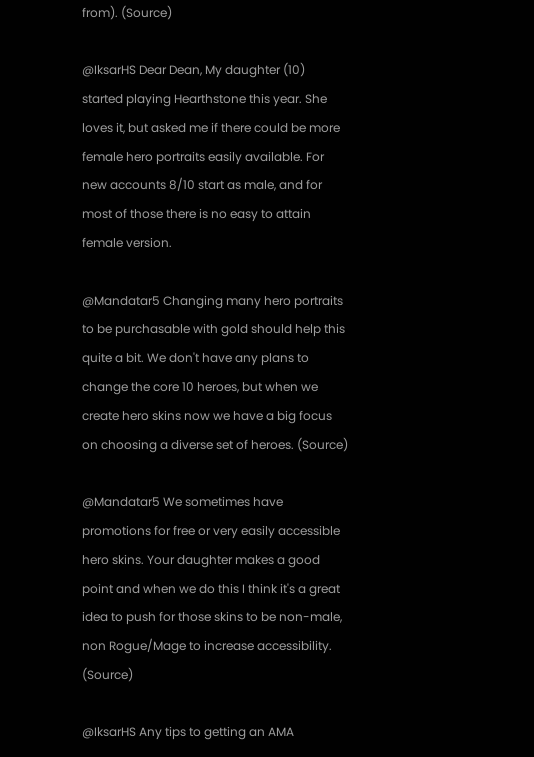from). (Source)

@IksarHS Dear Dean, My daughter (10) started playing Hearthstone this year. She loves it, but asked me if there could be more female hero portraits easily available. For new accounts 8/10 start as male, and for most of those there is no easy to attain female version.

@Mandatar5 Changing many hero portraits to be purchasable with gold should help this quite a bit. We don't have any plans to change the core 10 heroes, but when we create hero skins now we have a big focus on choosing a diverse set of heroes. (Source)

@Mandatar5 We sometimes have promotions for free or very easily accessible hero skins. Your daughter makes a good point and when we do this I think it's a great idea to push for those skins to be non-male, non Rogue/Mage to increase accessibility. (Source)

@IksarHS Any tips to getting an AMA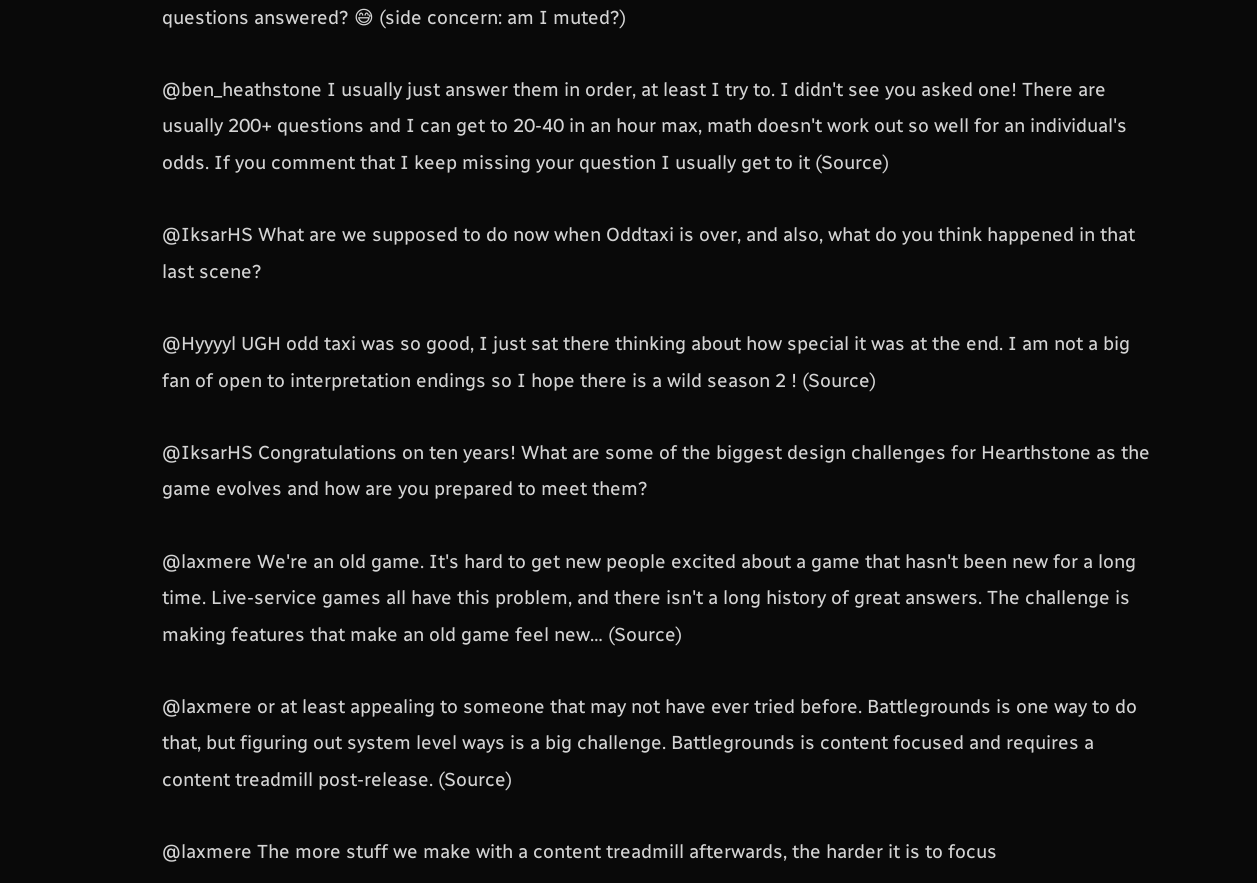questions answered? 😅 (side concern: am I muted?)

@ben_heathstone I usually just answer them in order, at least I try to. I didn't see you asked one! There are usually 200+ questions and I can get to 20-40 in an hour max, math doesn't work out so well for an individual's odds. If you comment that I keep missing your question I usually get to it (Source)

@IksarHS What are we supposed to do now when Oddtaxi is over, and also, what do you think happened in that last scene?

@Hyyyyl UGH odd taxi was so good, I just sat there thinking about how special it was at the end. I am not a big fan of open to interpretation endings so I hope there is a wild season 2 ! (Source)

@IksarHS Congratulations on ten years! What are some of the biggest design challenges for Hearthstone as the game evolves and how are you prepared to meet them?

@laxmere We're an old game. It's hard to get new people excited about a game that hasn't been new for a long time. Live-service games all have this problem, and there isn't a long history of great answers. The challenge is making features that make an old game feel new… (Source)

@laxmere or at least appealing to someone that may not have ever tried before. Battlegrounds is one way to do that, but figuring out system level ways is a big challenge. Battlegrounds is content focused and requires a content treadmill post-release. (Source)

@laxmere The more stuff we make with a content treadmill afterwards, the harder it is to focus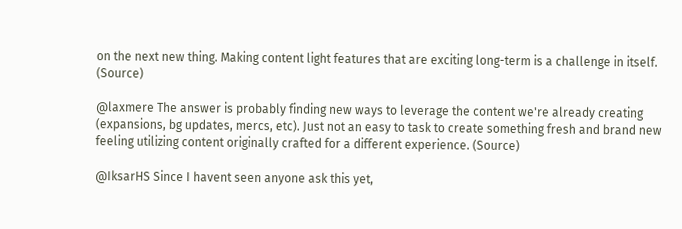on the next new thing. Making content light features that are exciting long-term is a challenge in itself. (Source)

@laxmere The answer is probably finding new ways to leverage the content we're already creating (expansions, bg updates, mercs, etc). Just not an easy to task to create something fresh and brand new feeling utilizing content originally crafted for a different experience. (Source)

@IksarHS Since I havent seen anyone ask this yet,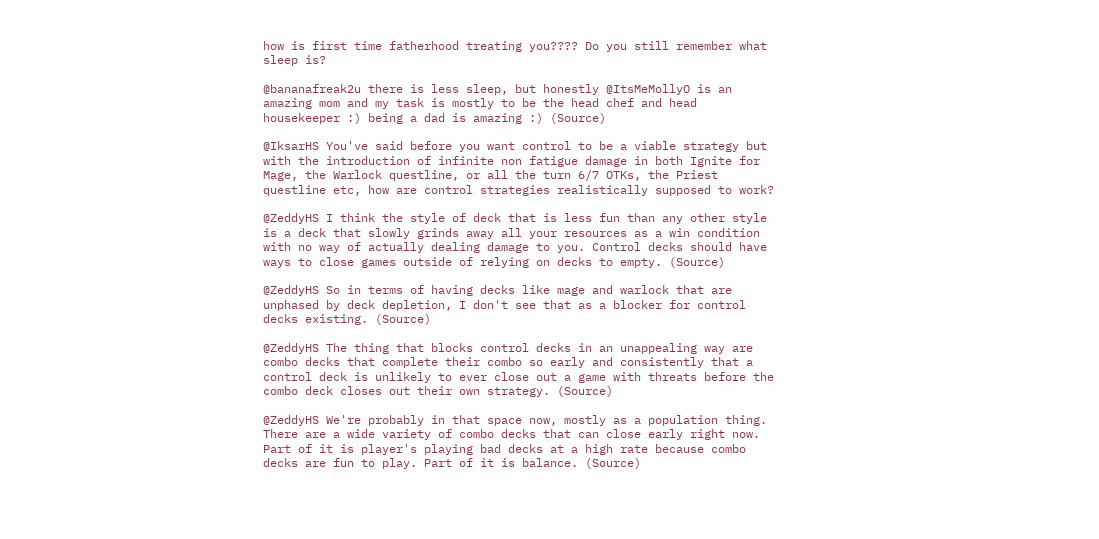how is first time fatherhood treating you???? Do you still remember what sleep is?

@bananafreak2u there is less sleep, but honestly @ItsMeMollyO is an amazing mom and my task is mostly to be the head chef and head housekeeper :) being a dad is amazing :) (Source)

@IksarHS You've said before you want control to be a viable strategy but with the introduction of infinite non fatigue damage in both Ignite for Mage, the Warlock questline, or all the turn 6/7 OTKs, the Priest questline etc, how are control strategies realistically supposed to work?

@ZeddyHS I think the style of deck that is less fun than any other style is a deck that slowly grinds away all your resources as a win condition with no way of actually dealing damage to you. Control decks should have ways to close games outside of relying on decks to empty. (Source)

@ZeddyHS So in terms of having decks like mage and warlock that are unphased by deck depletion, I don't see that as a blocker for control decks existing. (Source)

@ZeddyHS The thing that blocks control decks in an unappealing way are combo decks that complete their combo so early and consistently that a control deck is unlikely to ever close out a game with threats before the combo deck closes out their own strategy. (Source)

@ZeddyHS We're probably in that space now, mostly as a population thing. There are a wide variety of combo decks that can close early right now. Part of it is player's playing bad decks at a high rate because combo decks are fun to play. Part of it is balance. (Source)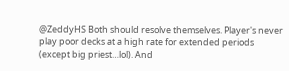@ZeddyHS Both should resolve themselves. Player's never play poor decks at a high rate for extended periods (except big priest…lol). And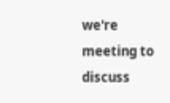we're meeting to discuss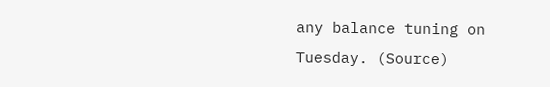any balance tuning on Tuesday. (Source)